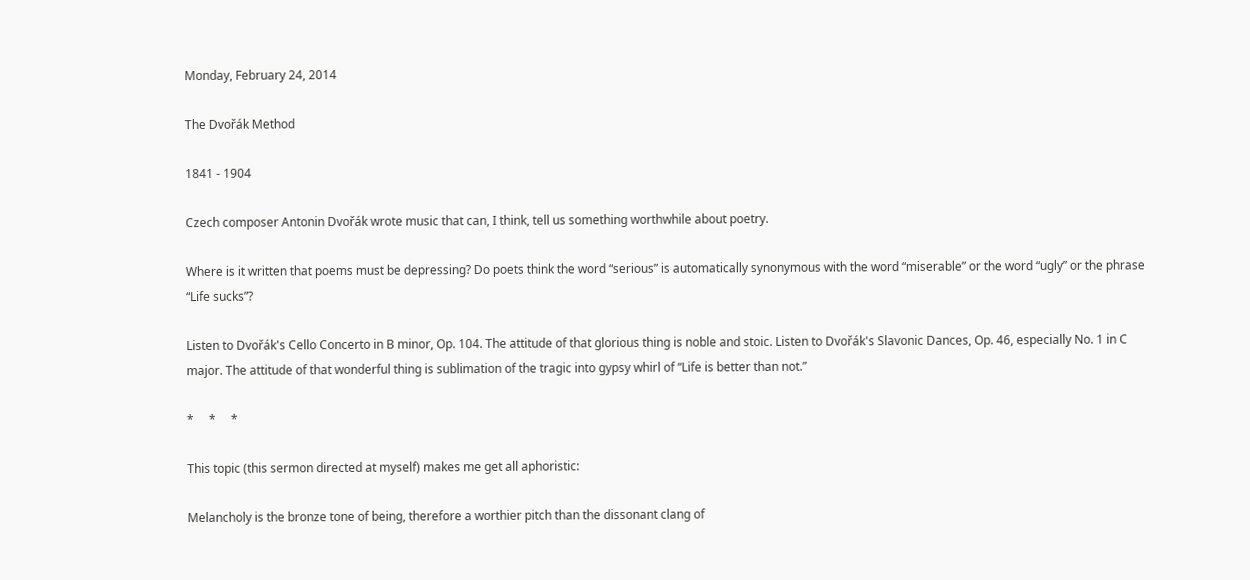Monday, February 24, 2014

The Dvořák Method

1841 - 1904

Czech composer Antonin Dvořák wrote music that can, I think, tell us something worthwhile about poetry.

Where is it written that poems must be depressing? Do poets think the word “serious” is automatically synonymous with the word “miserable” or the word “ugly” or the phrase “Life sucks”?

Listen to Dvořák's Cello Concerto in B minor, Op. 104. The attitude of that glorious thing is noble and stoic. Listen to Dvořák's Slavonic Dances, Op. 46, especially No. 1 in C major. The attitude of that wonderful thing is sublimation of the tragic into gypsy whirl of “Life is better than not.”

*     *     *

This topic (this sermon directed at myself) makes me get all aphoristic:

Melancholy is the bronze tone of being, therefore a worthier pitch than the dissonant clang of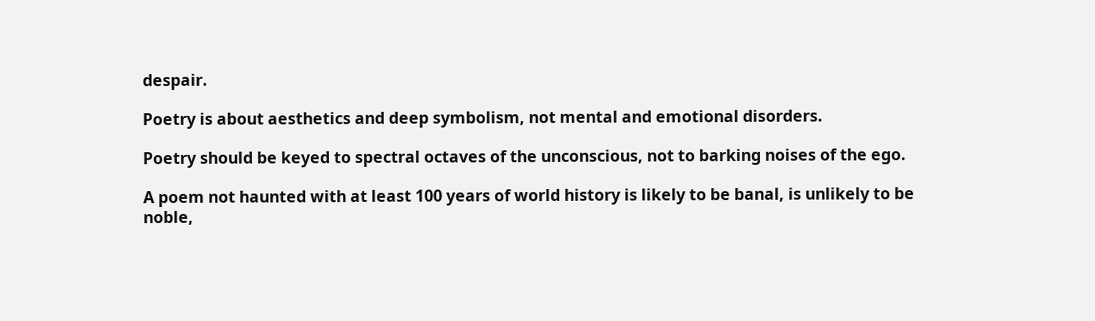despair.

Poetry is about aesthetics and deep symbolism, not mental and emotional disorders.

Poetry should be keyed to spectral octaves of the unconscious, not to barking noises of the ego.

A poem not haunted with at least 100 years of world history is likely to be banal, is unlikely to be noble,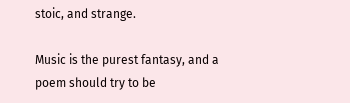stoic, and strange.

Music is the purest fantasy, and a poem should try to be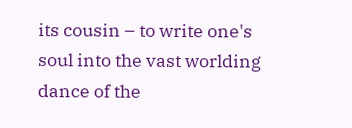its cousin – to write one's soul into the vast worlding dance of the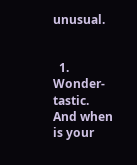unusual.


  1. Wonder-tastic. And when is your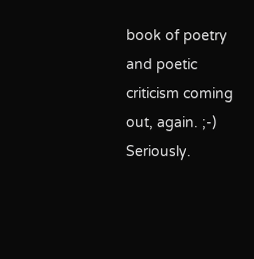book of poetry and poetic criticism coming out, again. ;-) Seriously.